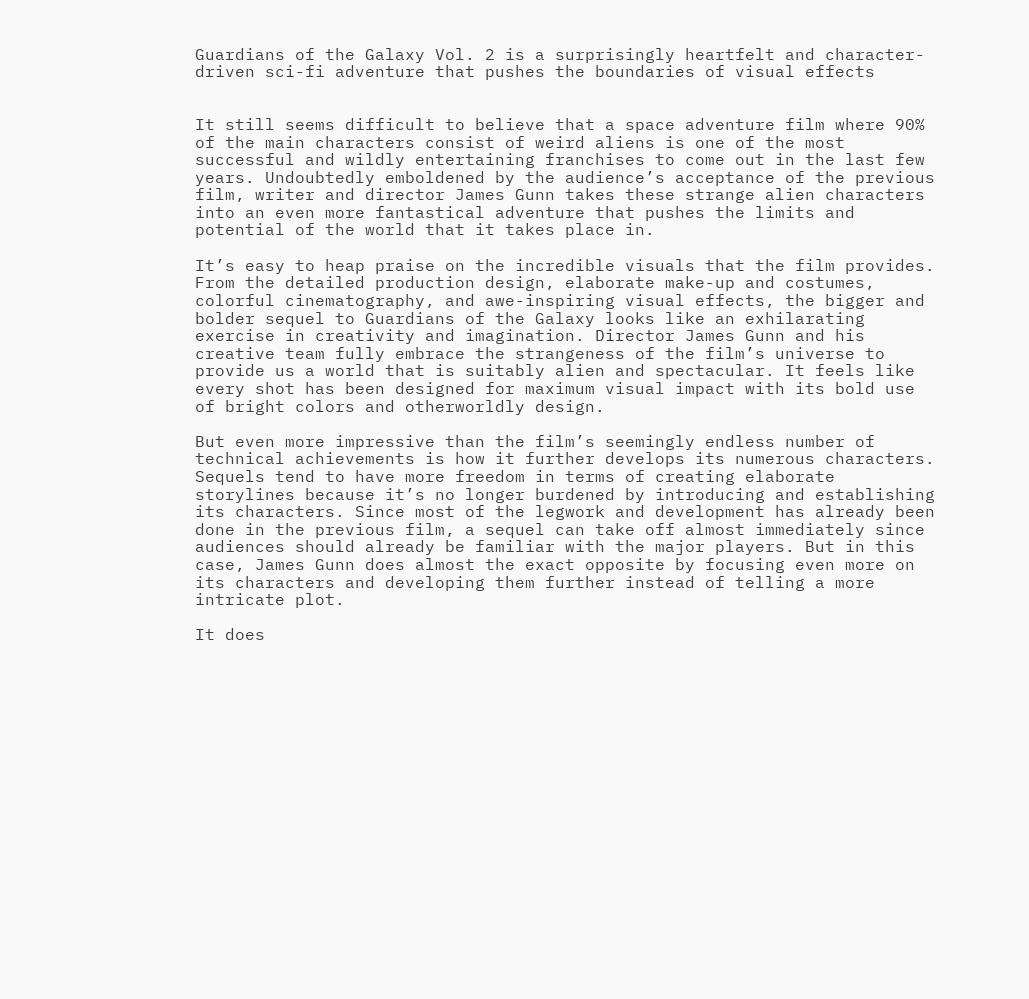Guardians of the Galaxy Vol. 2 is a surprisingly heartfelt and character-driven sci-fi adventure that pushes the boundaries of visual effects


It still seems difficult to believe that a space adventure film where 90% of the main characters consist of weird aliens is one of the most successful and wildly entertaining franchises to come out in the last few years. Undoubtedly emboldened by the audience’s acceptance of the previous film, writer and director James Gunn takes these strange alien characters into an even more fantastical adventure that pushes the limits and potential of the world that it takes place in.

It’s easy to heap praise on the incredible visuals that the film provides. From the detailed production design, elaborate make-up and costumes, colorful cinematography, and awe-inspiring visual effects, the bigger and bolder sequel to Guardians of the Galaxy looks like an exhilarating exercise in creativity and imagination. Director James Gunn and his creative team fully embrace the strangeness of the film’s universe to provide us a world that is suitably alien and spectacular. It feels like every shot has been designed for maximum visual impact with its bold use of bright colors and otherworldly design.

But even more impressive than the film’s seemingly endless number of technical achievements is how it further develops its numerous characters. Sequels tend to have more freedom in terms of creating elaborate storylines because it’s no longer burdened by introducing and establishing its characters. Since most of the legwork and development has already been done in the previous film, a sequel can take off almost immediately since audiences should already be familiar with the major players. But in this case, James Gunn does almost the exact opposite by focusing even more on its characters and developing them further instead of telling a more intricate plot.

It does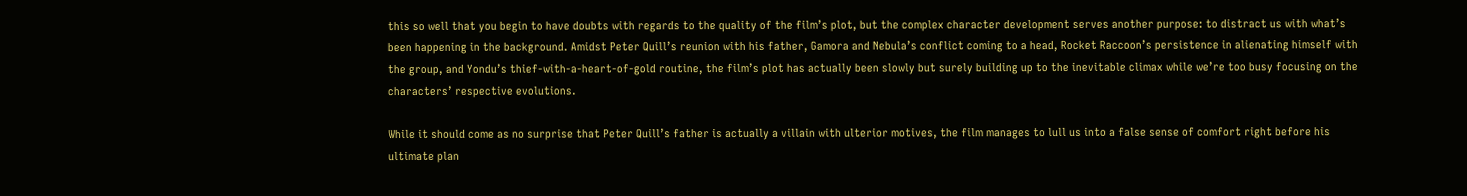this so well that you begin to have doubts with regards to the quality of the film’s plot, but the complex character development serves another purpose: to distract us with what’s been happening in the background. Amidst Peter Quill’s reunion with his father, Gamora and Nebula’s conflict coming to a head, Rocket Raccoon’s persistence in alienating himself with the group, and Yondu’s thief-with-a-heart-of-gold routine, the film’s plot has actually been slowly but surely building up to the inevitable climax while we’re too busy focusing on the characters’ respective evolutions.

While it should come as no surprise that Peter Quill’s father is actually a villain with ulterior motives, the film manages to lull us into a false sense of comfort right before his ultimate plan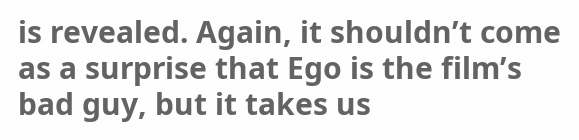is revealed. Again, it shouldn’t come as a surprise that Ego is the film’s bad guy, but it takes us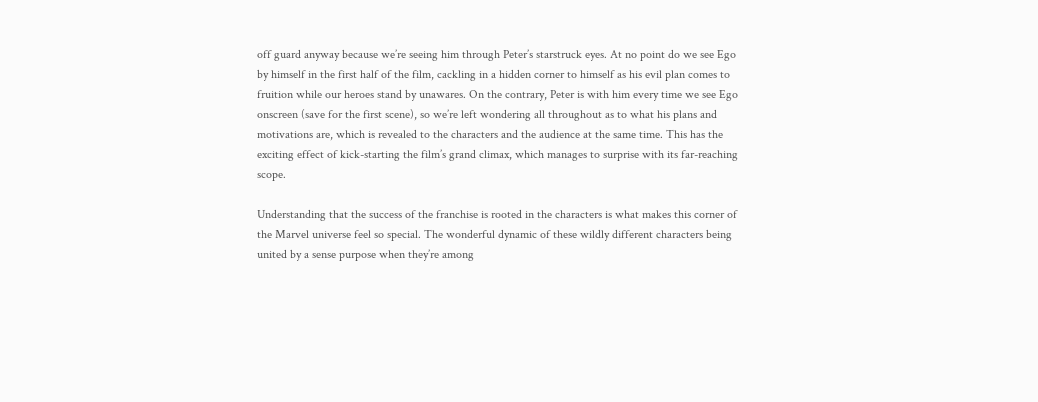off guard anyway because we’re seeing him through Peter’s starstruck eyes. At no point do we see Ego by himself in the first half of the film, cackling in a hidden corner to himself as his evil plan comes to fruition while our heroes stand by unawares. On the contrary, Peter is with him every time we see Ego onscreen (save for the first scene), so we’re left wondering all throughout as to what his plans and motivations are, which is revealed to the characters and the audience at the same time. This has the exciting effect of kick-starting the film’s grand climax, which manages to surprise with its far-reaching scope.

Understanding that the success of the franchise is rooted in the characters is what makes this corner of the Marvel universe feel so special. The wonderful dynamic of these wildly different characters being united by a sense purpose when they’re among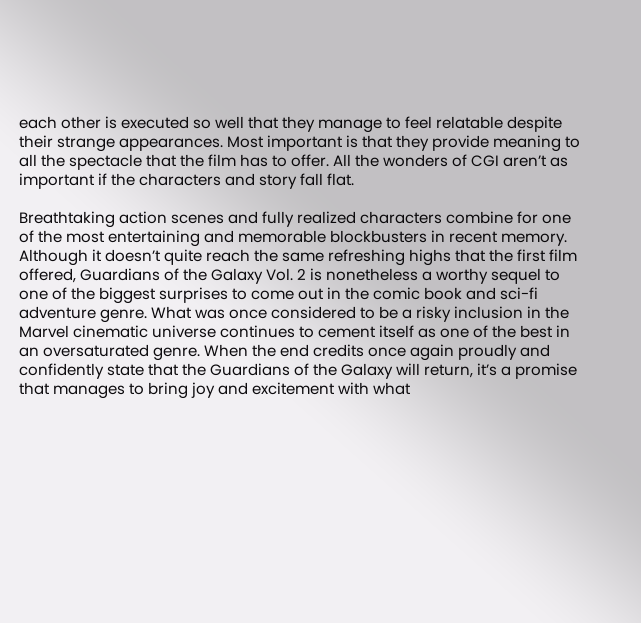each other is executed so well that they manage to feel relatable despite their strange appearances. Most important is that they provide meaning to all the spectacle that the film has to offer. All the wonders of CGI aren’t as important if the characters and story fall flat.

Breathtaking action scenes and fully realized characters combine for one of the most entertaining and memorable blockbusters in recent memory. Although it doesn’t quite reach the same refreshing highs that the first film offered, Guardians of the Galaxy Vol. 2 is nonetheless a worthy sequel to one of the biggest surprises to come out in the comic book and sci-fi adventure genre. What was once considered to be a risky inclusion in the Marvel cinematic universe continues to cement itself as one of the best in an oversaturated genre. When the end credits once again proudly and confidently state that the Guardians of the Galaxy will return, it’s a promise that manages to bring joy and excitement with what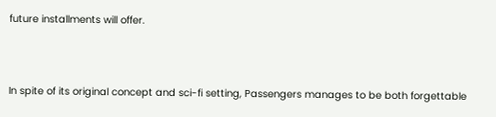future installments will offer.



In spite of its original concept and sci-fi setting, Passengers manages to be both forgettable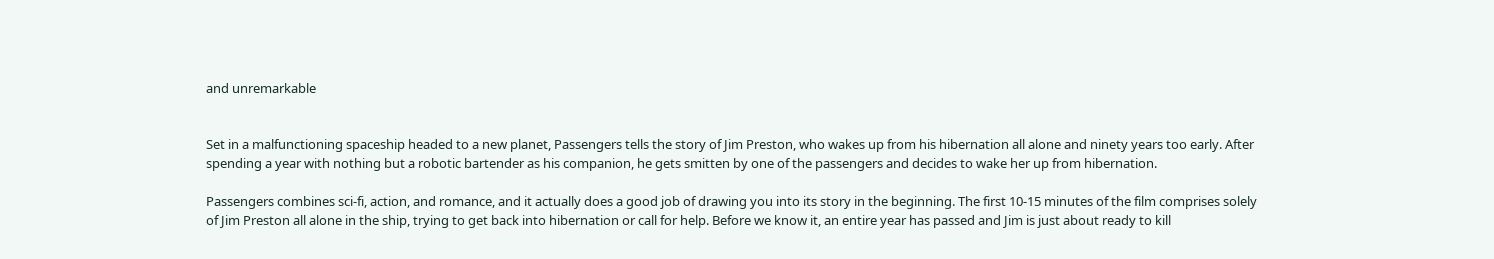and unremarkable


Set in a malfunctioning spaceship headed to a new planet, Passengers tells the story of Jim Preston, who wakes up from his hibernation all alone and ninety years too early. After spending a year with nothing but a robotic bartender as his companion, he gets smitten by one of the passengers and decides to wake her up from hibernation.

Passengers combines sci-fi, action, and romance, and it actually does a good job of drawing you into its story in the beginning. The first 10-15 minutes of the film comprises solely of Jim Preston all alone in the ship, trying to get back into hibernation or call for help. Before we know it, an entire year has passed and Jim is just about ready to kill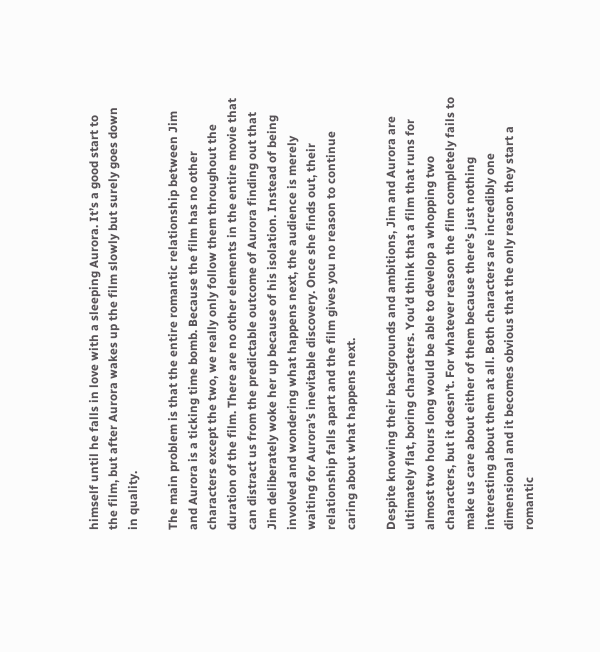himself until he falls in love with a sleeping Aurora. It’s a good start to the film, but after Aurora wakes up the film slowly but surely goes down in quality.

The main problem is that the entire romantic relationship between Jim and Aurora is a ticking time bomb. Because the film has no other characters except the two, we really only follow them throughout the duration of the film. There are no other elements in the entire movie that can distract us from the predictable outcome of Aurora finding out that Jim deliberately woke her up because of his isolation. Instead of being involved and wondering what happens next, the audience is merely waiting for Aurora’s inevitable discovery. Once she finds out, their relationship falls apart and the film gives you no reason to continue caring about what happens next.

Despite knowing their backgrounds and ambitions, Jim and Aurora are ultimately flat, boring characters. You’d think that a film that runs for almost two hours long would be able to develop a whopping two characters, but it doesn’t. For whatever reason the film completely fails to make us care about either of them because there’s just nothing interesting about them at all. Both characters are incredibly one dimensional and it becomes obvious that the only reason they start a romantic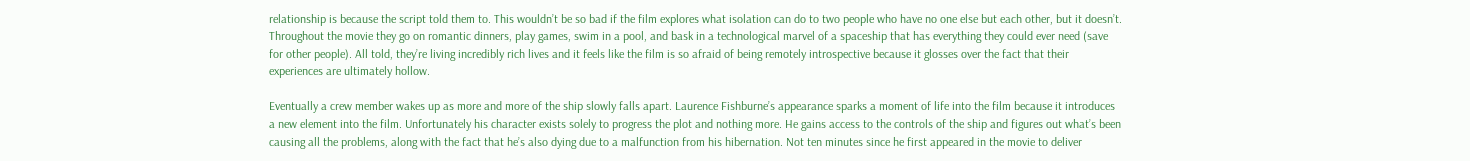relationship is because the script told them to. This wouldn’t be so bad if the film explores what isolation can do to two people who have no one else but each other, but it doesn’t. Throughout the movie they go on romantic dinners, play games, swim in a pool, and bask in a technological marvel of a spaceship that has everything they could ever need (save for other people). All told, they’re living incredibly rich lives and it feels like the film is so afraid of being remotely introspective because it glosses over the fact that their experiences are ultimately hollow.

Eventually a crew member wakes up as more and more of the ship slowly falls apart. Laurence Fishburne’s appearance sparks a moment of life into the film because it introduces a new element into the film. Unfortunately his character exists solely to progress the plot and nothing more. He gains access to the controls of the ship and figures out what’s been causing all the problems, along with the fact that he’s also dying due to a malfunction from his hibernation. Not ten minutes since he first appeared in the movie to deliver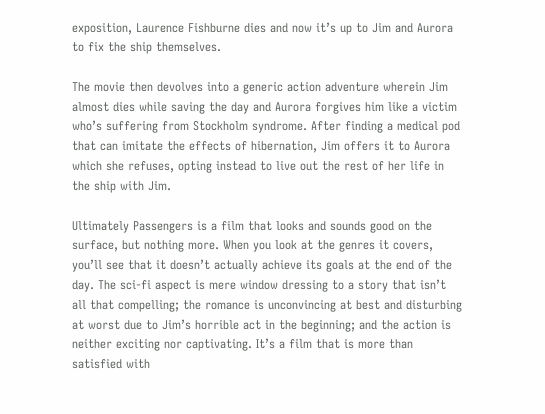exposition, Laurence Fishburne dies and now it’s up to Jim and Aurora to fix the ship themselves.

The movie then devolves into a generic action adventure wherein Jim almost dies while saving the day and Aurora forgives him like a victim who’s suffering from Stockholm syndrome. After finding a medical pod that can imitate the effects of hibernation, Jim offers it to Aurora which she refuses, opting instead to live out the rest of her life in the ship with Jim.

Ultimately Passengers is a film that looks and sounds good on the surface, but nothing more. When you look at the genres it covers, you’ll see that it doesn’t actually achieve its goals at the end of the day. The sci-fi aspect is mere window dressing to a story that isn’t all that compelling; the romance is unconvincing at best and disturbing at worst due to Jim’s horrible act in the beginning; and the action is neither exciting nor captivating. It’s a film that is more than satisfied with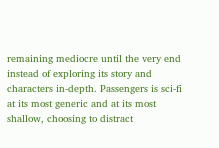remaining mediocre until the very end instead of exploring its story and characters in-depth. Passengers is sci-fi at its most generic and at its most shallow, choosing to distract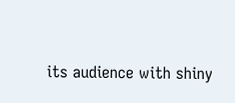its audience with shiny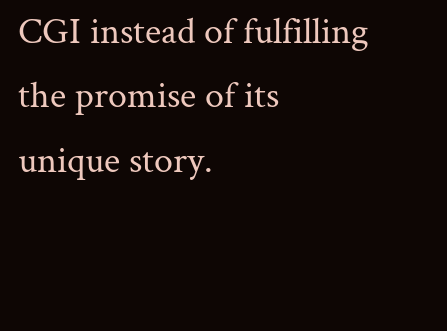CGI instead of fulfilling the promise of its unique story.